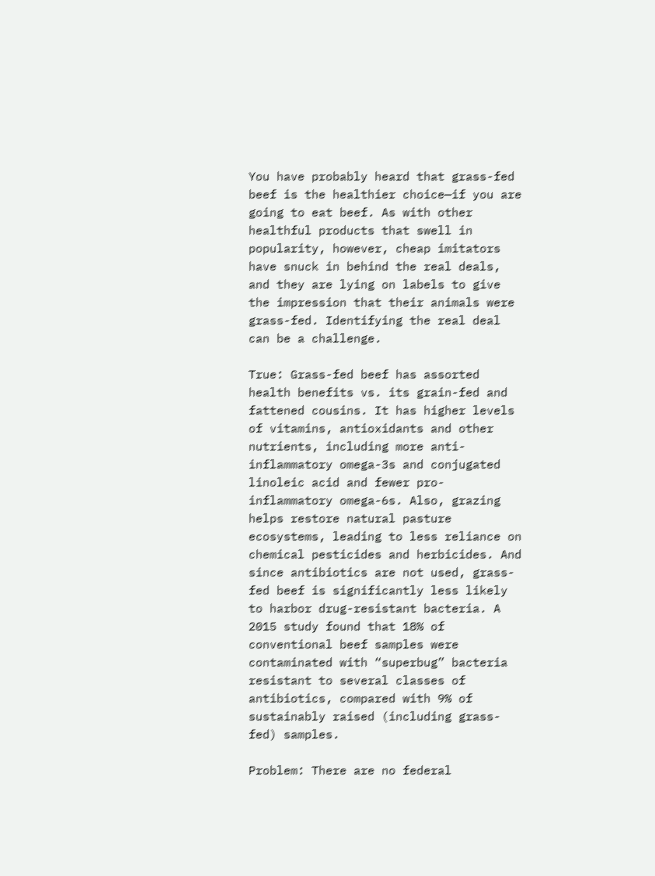You have probably heard that grass-fed beef is the healthier choice—if you are going to eat beef. As with other healthful products that swell in popularity, however, cheap imitators have snuck in behind the real deals, and they are lying on labels to give the impression that their animals were grass-fed. Identifying the real deal can be a challenge.

True: Grass-fed beef has assorted health benefits vs. its grain-fed and fattened cousins. It has higher levels of vitamins, antioxidants and other nutrients, including more anti-inflammatory omega-3s and conjugated linoleic acid and fewer pro-inflammatory omega-6s. Also, grazing helps restore natural pasture ecosystems, leading to less reliance on chemical pesticides and herbicides. And since antibiotics are not used, grass-fed beef is significantly less likely to harbor drug-resistant bacteria. A 2015 study found that 18% of conventional beef samples were contaminated with “superbug” bacteria resistant to several classes of antibiotics, compared with 9% of sustainably raised (including grass-fed) samples.

Problem: There are no federal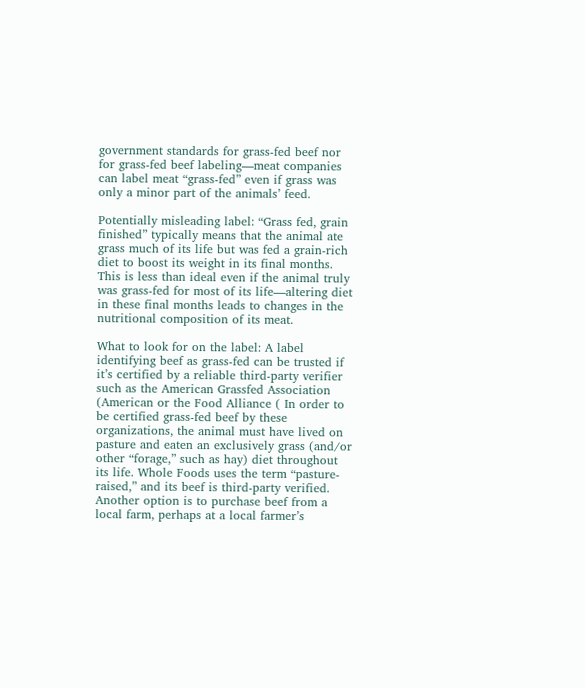government standards for grass-fed beef nor for grass-fed beef labeling—meat companies can label meat “grass-fed” even if grass was only a minor part of the animals’ feed.

Potentially misleading label: “Grass fed, grain finished” typically means that the animal ate grass much of its life but was fed a grain-rich diet to boost its weight in its final months. This is less than ideal even if the animal truly was grass-fed for most of its life—altering diet in these final months leads to changes in the nutritional composition of its meat.

What to look for on the label: A label identifying beef as grass-fed can be trusted if it’s certified by a reliable third-party verifier such as the American Grassfed Association (American or the Food Alliance ( In order to be certified grass-fed beef by these organizations, the animal must have lived on pasture and eaten an exclusively grass (and/or other “forage,” such as hay) diet throughout its life. Whole Foods uses the term “pasture-raised,” and its beef is third-party verified. Another option is to purchase beef from a local farm, perhaps at a local farmer’s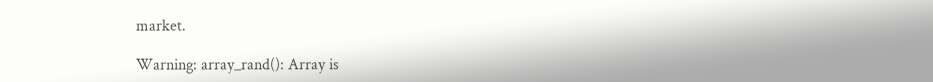market.

Warning: array_rand(): Array is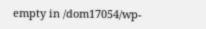empty in /dom17054/wp-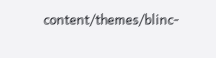content/themes/blinc-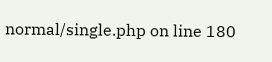normal/single.php on line 180